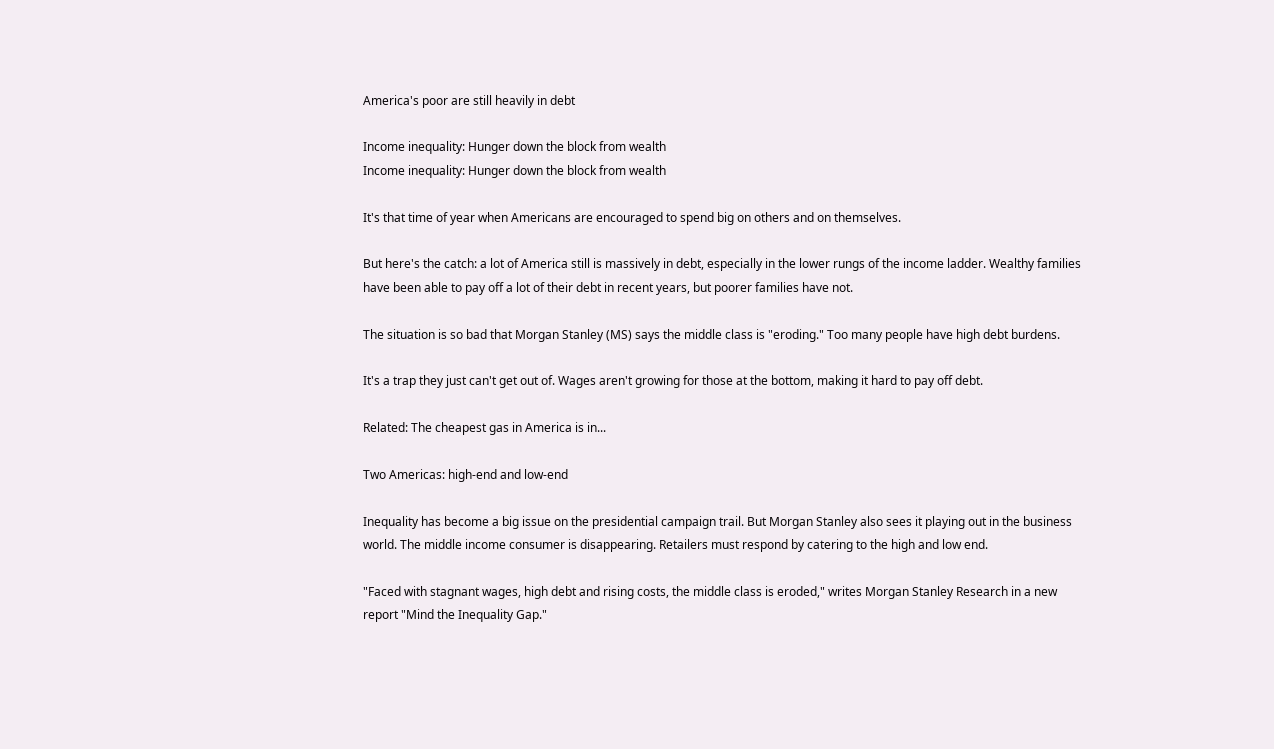America's poor are still heavily in debt

Income inequality: Hunger down the block from wealth
Income inequality: Hunger down the block from wealth

It's that time of year when Americans are encouraged to spend big on others and on themselves.

But here's the catch: a lot of America still is massively in debt, especially in the lower rungs of the income ladder. Wealthy families have been able to pay off a lot of their debt in recent years, but poorer families have not.

The situation is so bad that Morgan Stanley (MS) says the middle class is "eroding." Too many people have high debt burdens.

It's a trap they just can't get out of. Wages aren't growing for those at the bottom, making it hard to pay off debt.

Related: The cheapest gas in America is in...

Two Americas: high-end and low-end

Inequality has become a big issue on the presidential campaign trail. But Morgan Stanley also sees it playing out in the business world. The middle income consumer is disappearing. Retailers must respond by catering to the high and low end.

"Faced with stagnant wages, high debt and rising costs, the middle class is eroded," writes Morgan Stanley Research in a new report "Mind the Inequality Gap."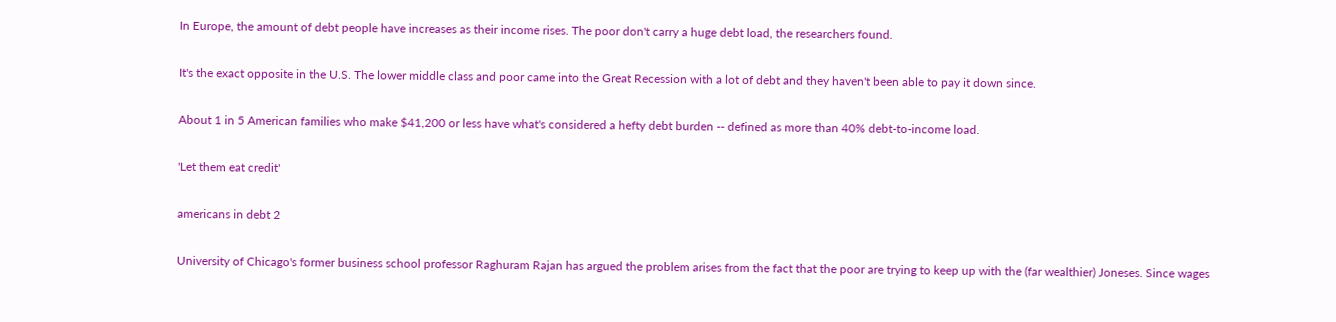In Europe, the amount of debt people have increases as their income rises. The poor don't carry a huge debt load, the researchers found.

It's the exact opposite in the U.S. The lower middle class and poor came into the Great Recession with a lot of debt and they haven't been able to pay it down since.

About 1 in 5 American families who make $41,200 or less have what's considered a hefty debt burden -- defined as more than 40% debt-to-income load.

'Let them eat credit'

americans in debt 2

University of Chicago's former business school professor Raghuram Rajan has argued the problem arises from the fact that the poor are trying to keep up with the (far wealthier) Joneses. Since wages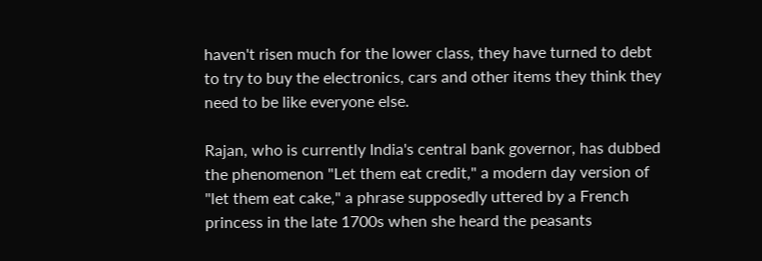haven't risen much for the lower class, they have turned to debt to try to buy the electronics, cars and other items they think they need to be like everyone else.

Rajan, who is currently India's central bank governor, has dubbed the phenomenon "Let them eat credit," a modern day version of "let them eat cake," a phrase supposedly uttered by a French princess in the late 1700s when she heard the peasants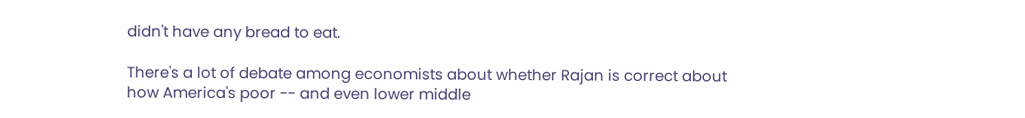didn't have any bread to eat.

There's a lot of debate among economists about whether Rajan is correct about how America's poor -- and even lower middle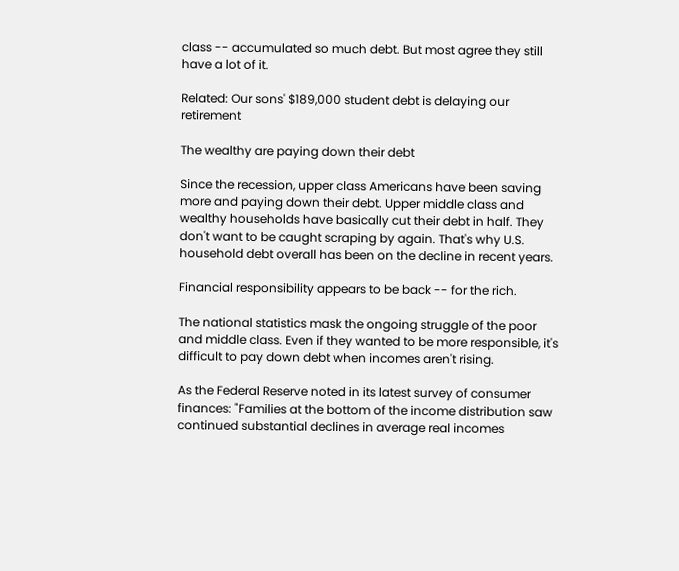class -- accumulated so much debt. But most agree they still have a lot of it.

Related: Our sons' $189,000 student debt is delaying our retirement

The wealthy are paying down their debt

Since the recession, upper class Americans have been saving more and paying down their debt. Upper middle class and wealthy households have basically cut their debt in half. They don't want to be caught scraping by again. That's why U.S. household debt overall has been on the decline in recent years.

Financial responsibility appears to be back -- for the rich.

The national statistics mask the ongoing struggle of the poor and middle class. Even if they wanted to be more responsible, it's difficult to pay down debt when incomes aren't rising.

As the Federal Reserve noted in its latest survey of consumer finances: "Families at the bottom of the income distribution saw continued substantial declines in average real incomes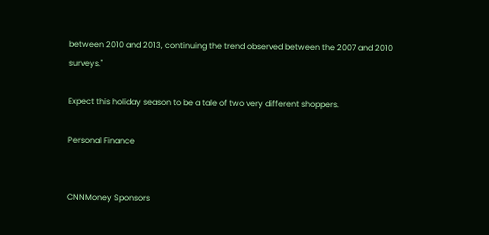between 2010 and 2013, continuing the trend observed between the 2007 and 2010 surveys."

Expect this holiday season to be a tale of two very different shoppers.

Personal Finance


CNNMoney Sponsors